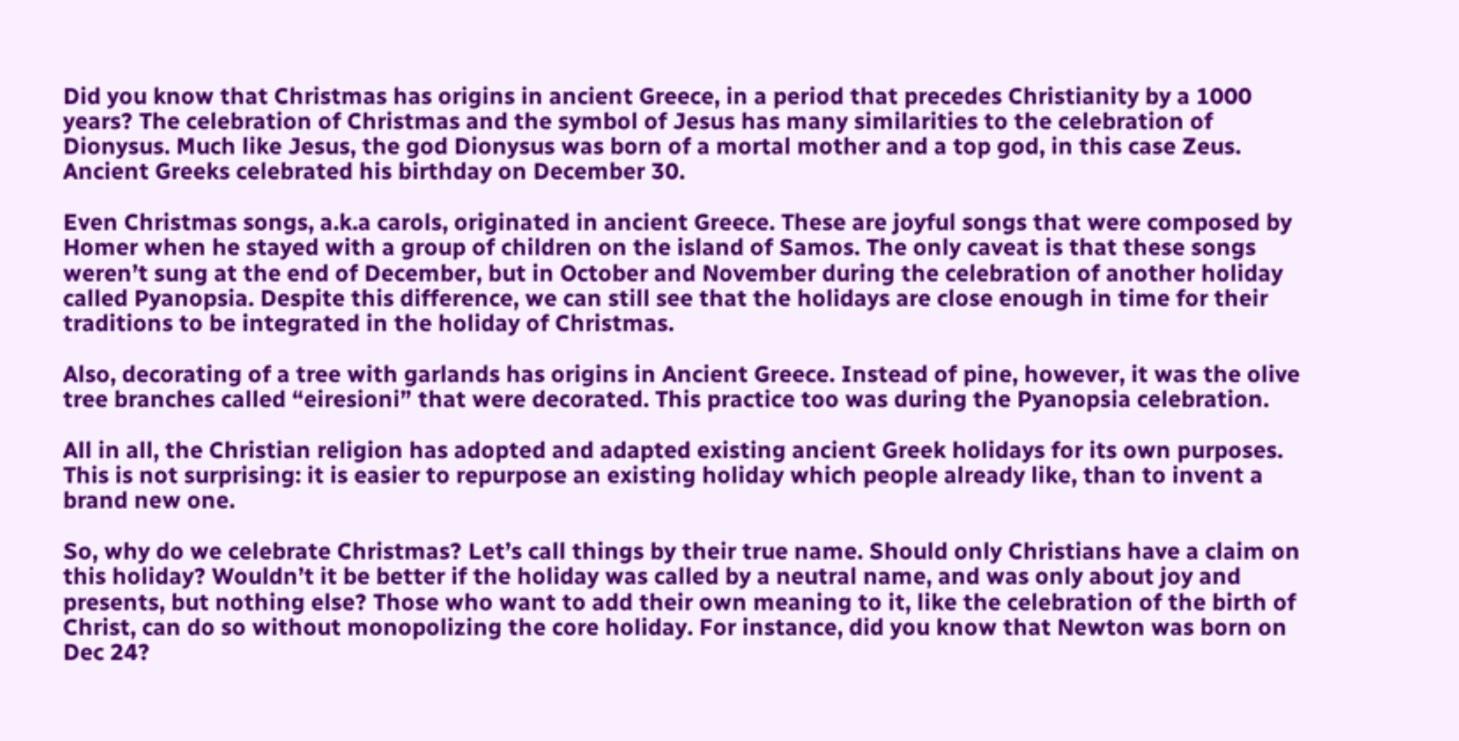Did you know that Christmas has origins in ancient Greece, in a period that precedes Christianity by a 1000 years? The celebration of Christmas and the symbol of Jesus has many similarities to the celebration of Dionysus. Much like Jesus, the god Dionysus was born of a mortal mother and a top god, in this case Zeus. Ancient Greeks celebrated his birthday on December 30.

Even Christmas songs, a.k.a carols, originated in ancient Greece. These are joyful songs that were composed by Homer when he stayed with a group of children on the island of Samos. The only caveat is that these songs weren’t sung at the end of December, but in October and November during the celebration of another holiday called Pyanopsia. Despite this difference, we can still see that the holidays are close enough in time for their traditions to be integrated in the holiday of Christmas.

Also, decorating of a tree with garlands has origins in Ancient Greece. Instead of pine, however, it was the olive tree branches called “eiresioni” that were decorated. This practice too was during the Pyanopsia celebration.

All in all, the Christian religion has adopted and adapted existing ancient Greek holidays for its own purposes. This is not surprising: it is easier to repurpose an existing holiday which people already like, than to invent a brand new one.

So, why do we celebrate Christmas? Let’s call things by their true name. Should only Christians have a claim on this holiday? Wouldn’t it be better if the holiday was called by a neutral name, and was only about joy and presents, but nothing else? Those who want to add their own meaning to it, like the celebration of the birth of Christ, can do so without monopolizing the core holiday. For instance, did you know that Newton was born on Dec 24?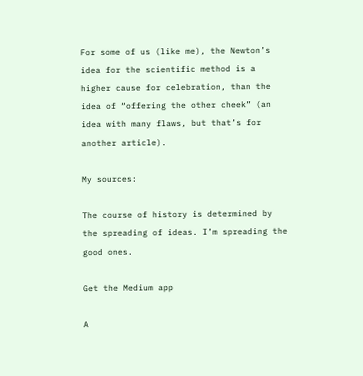For some of us (like me), the Newton’s idea for the scientific method is a higher cause for celebration, than the idea of “offering the other cheek” (an idea with many flaws, but that’s for another article).

My sources:

The course of history is determined by the spreading of ideas. I’m spreading the good ones.

Get the Medium app

A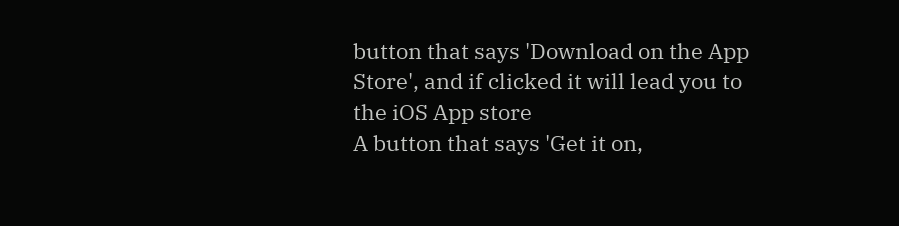button that says 'Download on the App Store', and if clicked it will lead you to the iOS App store
A button that says 'Get it on,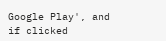Google Play', and if clicked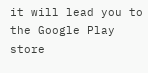it will lead you to the Google Play store